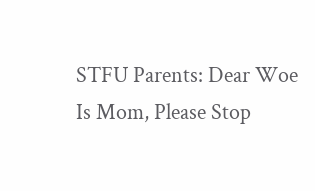STFU Parents: Dear Woe Is Mom, Please Stop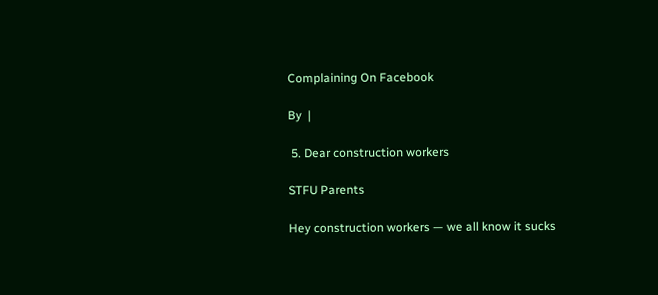Complaining On Facebook

By  |

 5. Dear construction workers

STFU Parents

Hey construction workers — we all know it sucks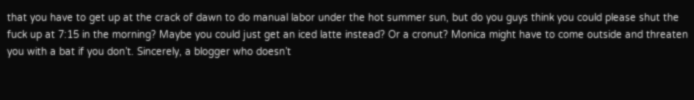that you have to get up at the crack of dawn to do manual labor under the hot summer sun, but do you guys think you could please shut the fuck up at 7:15 in the morning? Maybe you could just get an iced latte instead? Or a cronut? Monica might have to come outside and threaten you with a bat if you don’t. Sincerely, a blogger who doesn’t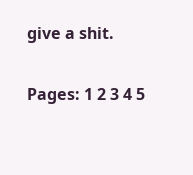give a shit.

Pages: 1 2 3 4 5